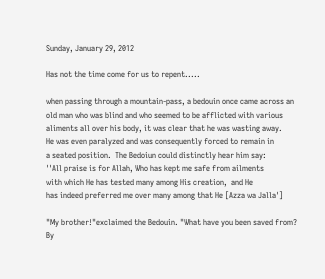Sunday, January 29, 2012

Has not the time come for us to repent.....

when passing through a mountain-pass, a bedouin once came across an
old man who was blind and who seemed to be afflicted with various
aliments all over his body, it was clear that he was wasting away.
He was even paralyzed and was consequently forced to remain in
a seated position.  The Bedoiun could distinctly hear him say:
''All praise is for Allah, Who has kept me safe from ailments
with which He has tested many among His creation,  and He
has indeed preferred me over many among that He [Azza wa Jalla']

"My brother!"exclaimed the Bedouin. "What have you been saved from?
By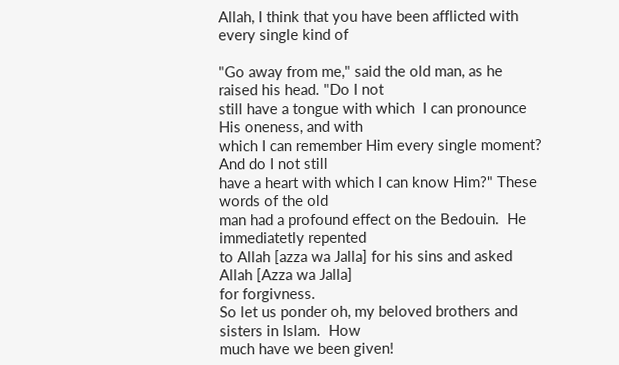Allah, I think that you have been afflicted with every single kind of

"Go away from me," said the old man, as he raised his head. "Do I not
still have a tongue with which  I can pronounce His oneness, and with
which I can remember Him every single moment? And do I not still
have a heart with which I can know Him?" These words of the old
man had a profound effect on the Bedouin.  He immediatetly repented
to Allah [azza wa Jalla] for his sins and asked Allah [Azza wa Jalla]
for forgivness.
So let us ponder oh, my beloved brothers and sisters in Islam.  How
much have we been given!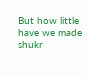But how little have we made shukr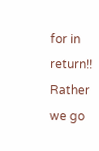for in return!!
Rather we go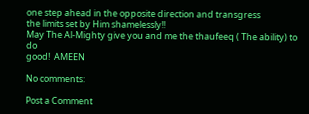one step ahead in the opposite direction and transgress
the limits set by Him shamelessly!!
May The Al-Mighty give you and me the thaufeeq ( The ability) to do
good!  AMEEN

No comments:

Post a Comment